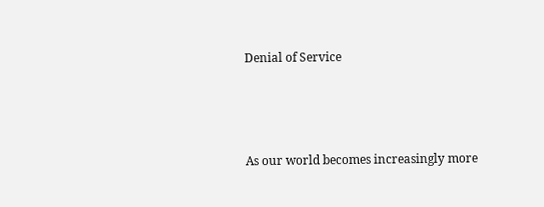Denial of Service



As our world becomes increasingly more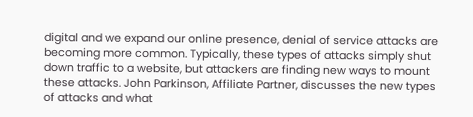digital and we expand our online presence, denial of service attacks are becoming more common. Typically, these types of attacks simply shut down traffic to a website, but attackers are finding new ways to mount these attacks. John Parkinson, Affiliate Partner, discusses the new types of attacks and what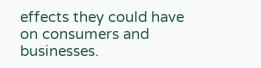effects they could have on consumers and businesses.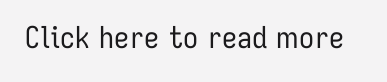Click here to read more